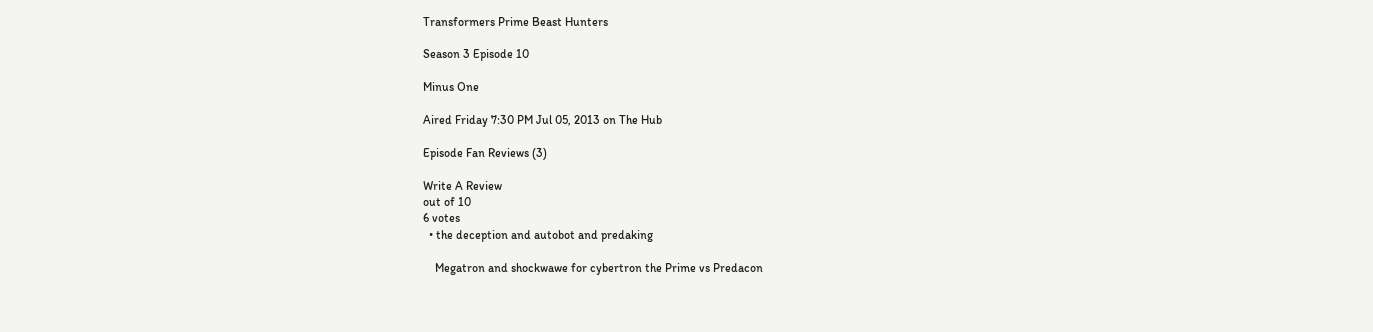Transformers Prime Beast Hunters

Season 3 Episode 10

Minus One

Aired Friday 7:30 PM Jul 05, 2013 on The Hub

Episode Fan Reviews (3)

Write A Review
out of 10
6 votes
  • the deception and autobot and predaking

    Megatron and shockwawe for cybertron the Prime vs Predacon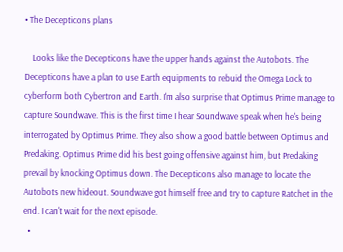• The Decepticons plans

    Looks like the Decepticons have the upper hands against the Autobots. The Decepticons have a plan to use Earth equipments to rebuid the Omega Lock to cyberform both Cybertron and Earth. I'm also surprise that Optimus Prime manage to capture Soundwave. This is the first time I hear Soundwave speak when he's being interrogated by Optimus Prime. They also show a good battle between Optimus and Predaking. Optimus Prime did his best going offensive against him, but Predaking prevail by knocking Optimus down. The Decepticons also manage to locate the Autobots new hideout. Soundwave got himself free and try to capture Ratchet in the end. I can't wait for the next episode.
  •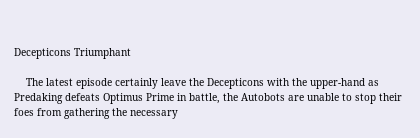Decepticons Triumphant

    The latest episode certainly leave the Decepticons with the upper-hand as Predaking defeats Optimus Prime in battle, the Autobots are unable to stop their foes from gathering the necessary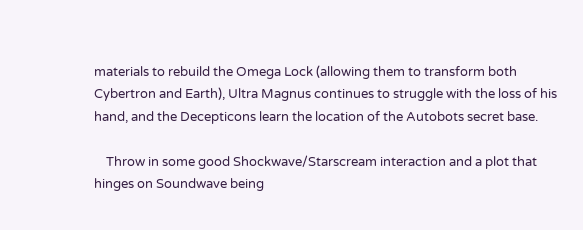materials to rebuild the Omega Lock (allowing them to transform both Cybertron and Earth), Ultra Magnus continues to struggle with the loss of his hand, and the Decepticons learn the location of the Autobots secret base.

    Throw in some good Shockwave/Starscream interaction and a plot that hinges on Soundwave being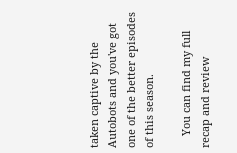taken captive by the Autobots and you've got one of the better episodes of this season.

    You can find my full recap and review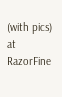(with pics) at RazorFine